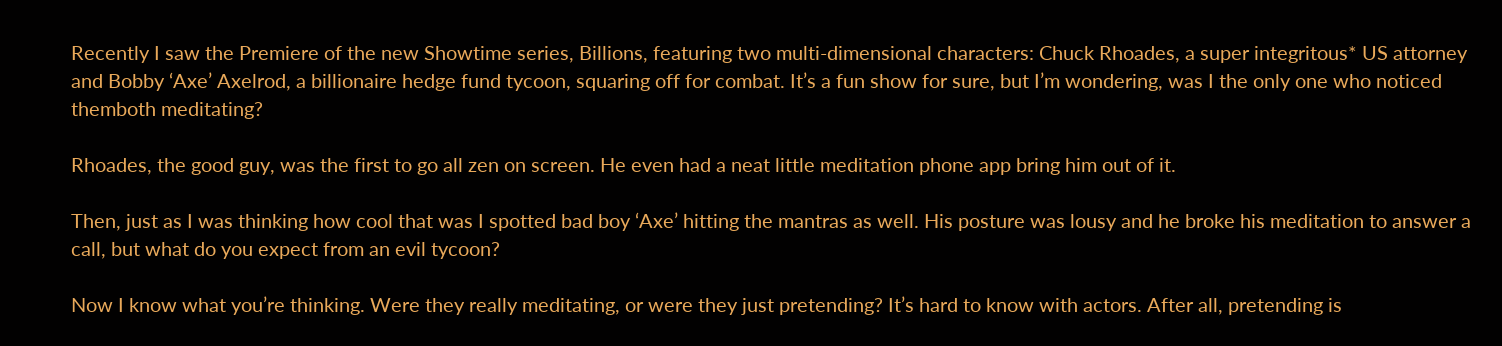Recently I saw the Premiere of the new Showtime series, Billions, featuring two multi-dimensional characters: Chuck Rhoades, a super integritous* US attorney and Bobby ‘Axe’ Axelrod, a billionaire hedge fund tycoon, squaring off for combat. It’s a fun show for sure, but I’m wondering, was I the only one who noticed themboth meditating?

Rhoades, the good guy, was the first to go all zen on screen. He even had a neat little meditation phone app bring him out of it.

Then, just as I was thinking how cool that was I spotted bad boy ‘Axe’ hitting the mantras as well. His posture was lousy and he broke his meditation to answer a call, but what do you expect from an evil tycoon?

Now I know what you’re thinking. Were they really meditating, or were they just pretending? It’s hard to know with actors. After all, pretending is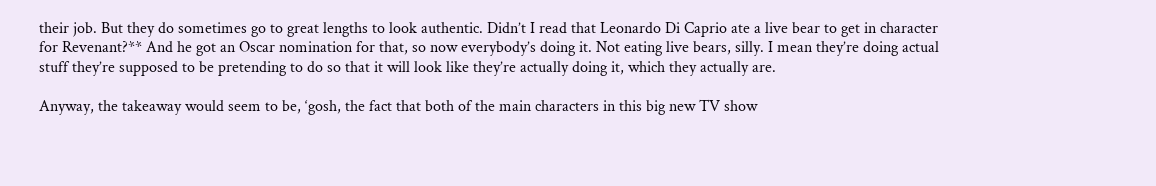their job. But they do sometimes go to great lengths to look authentic. Didn’t I read that Leonardo Di Caprio ate a live bear to get in character for Revenant?** And he got an Oscar nomination for that, so now everybody’s doing it. Not eating live bears, silly. I mean they’re doing actual stuff they’re supposed to be pretending to do so that it will look like they’re actually doing it, which they actually are.

Anyway, the takeaway would seem to be, ‘gosh, the fact that both of the main characters in this big new TV show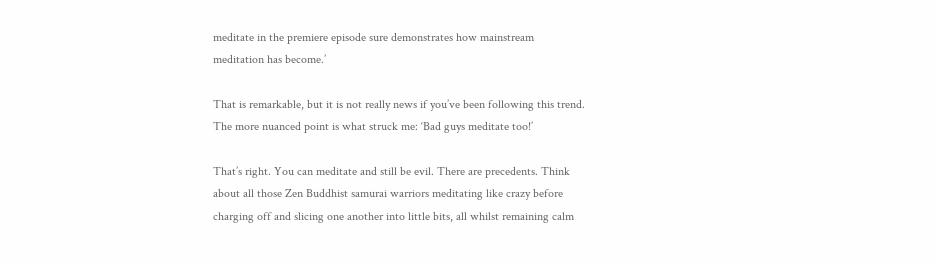meditate in the premiere episode sure demonstrates how mainstream meditation has become.’

That is remarkable, but it is not really news if you’ve been following this trend. The more nuanced point is what struck me: ‘Bad guys meditate too!’

That’s right. You can meditate and still be evil. There are precedents. Think about all those Zen Buddhist samurai warriors meditating like crazy before charging off and slicing one another into little bits, all whilst remaining calm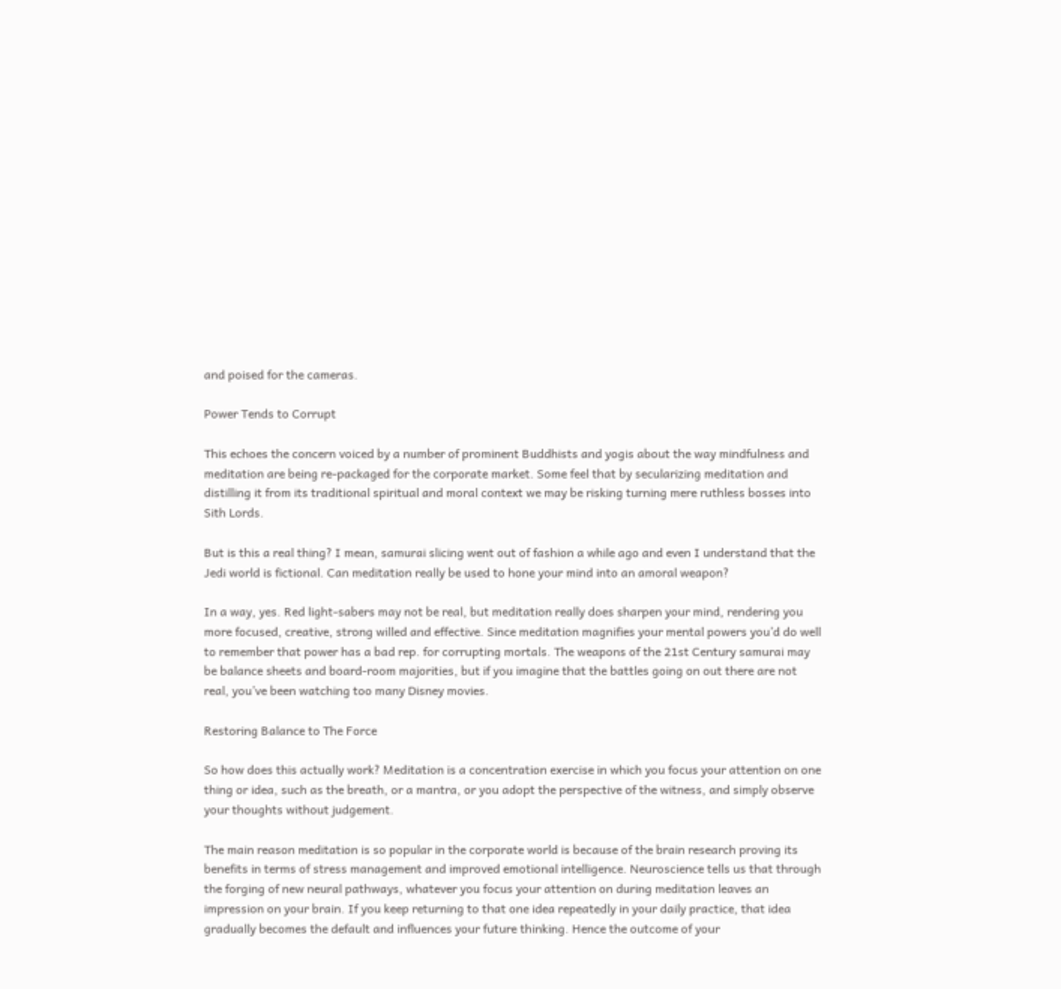and poised for the cameras.

Power Tends to Corrupt

This echoes the concern voiced by a number of prominent Buddhists and yogis about the way mindfulness and meditation are being re-packaged for the corporate market. Some feel that by secularizing meditation and distilling it from its traditional spiritual and moral context we may be risking turning mere ruthless bosses into Sith Lords.

But is this a real thing? I mean, samurai slicing went out of fashion a while ago and even I understand that the Jedi world is fictional. Can meditation really be used to hone your mind into an amoral weapon?

In a way, yes. Red light-sabers may not be real, but meditation really does sharpen your mind, rendering you more focused, creative, strong willed and effective. Since meditation magnifies your mental powers you’d do well to remember that power has a bad rep. for corrupting mortals. The weapons of the 21st Century samurai may be balance sheets and board-room majorities, but if you imagine that the battles going on out there are not real, you’ve been watching too many Disney movies.

Restoring Balance to The Force

So how does this actually work? Meditation is a concentration exercise in which you focus your attention on one thing or idea, such as the breath, or a mantra, or you adopt the perspective of the witness, and simply observe your thoughts without judgement.

The main reason meditation is so popular in the corporate world is because of the brain research proving its benefits in terms of stress management and improved emotional intelligence. Neuroscience tells us that through the forging of new neural pathways, whatever you focus your attention on during meditation leaves an impression on your brain. If you keep returning to that one idea repeatedly in your daily practice, that idea gradually becomes the default and influences your future thinking. Hence the outcome of your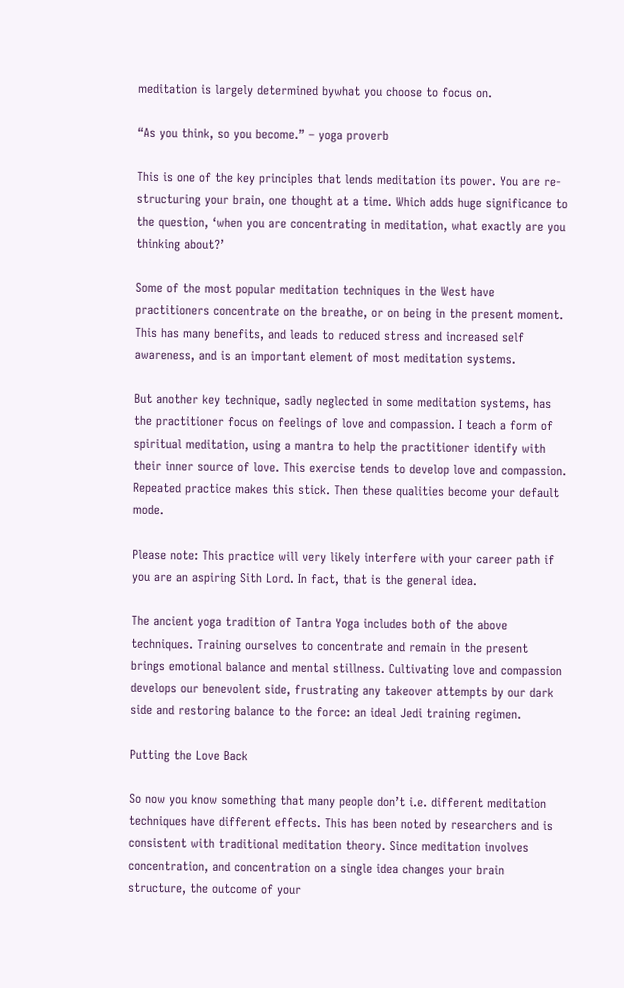meditation is largely determined bywhat you choose to focus on.

“As you think, so you become.” – yoga proverb

This is one of the key principles that lends meditation its power. You are re-structuring your brain, one thought at a time. Which adds huge significance to the question, ‘when you are concentrating in meditation, what exactly are you thinking about?’

Some of the most popular meditation techniques in the West have practitioners concentrate on the breathe, or on being in the present moment. This has many benefits, and leads to reduced stress and increased self awareness, and is an important element of most meditation systems.

But another key technique, sadly neglected in some meditation systems, has the practitioner focus on feelings of love and compassion. I teach a form of spiritual meditation, using a mantra to help the practitioner identify with their inner source of love. This exercise tends to develop love and compassion. Repeated practice makes this stick. Then these qualities become your default mode.

Please note: This practice will very likely interfere with your career path if you are an aspiring Sith Lord. In fact, that is the general idea.

The ancient yoga tradition of Tantra Yoga includes both of the above techniques. Training ourselves to concentrate and remain in the present brings emotional balance and mental stillness. Cultivating love and compassion develops our benevolent side, frustrating any takeover attempts by our dark side and restoring balance to the force: an ideal Jedi training regimen.

Putting the Love Back

So now you know something that many people don’t i.e. different meditation techniques have different effects. This has been noted by researchers and is consistent with traditional meditation theory. Since meditation involves concentration, and concentration on a single idea changes your brain structure, the outcome of your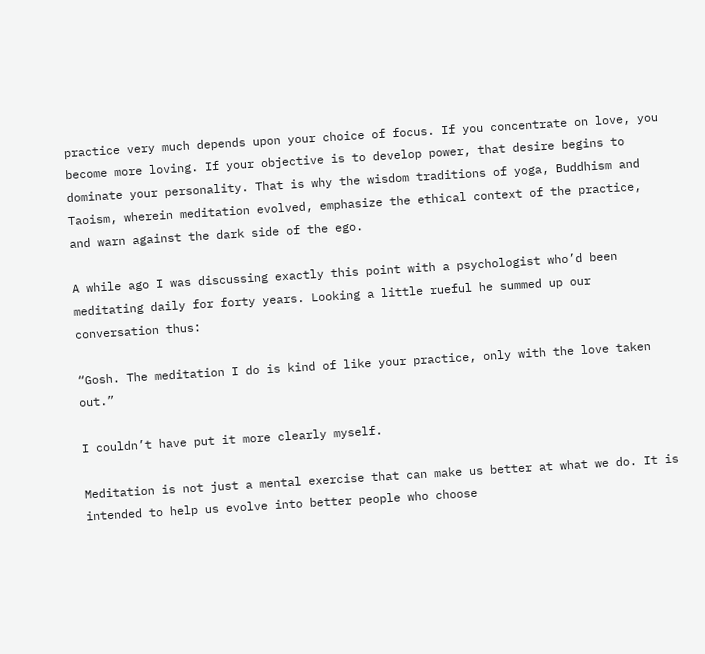practice very much depends upon your choice of focus. If you concentrate on love, you become more loving. If your objective is to develop power, that desire begins to dominate your personality. That is why the wisdom traditions of yoga, Buddhism and Taoism, wherein meditation evolved, emphasize the ethical context of the practice, and warn against the dark side of the ego.

A while ago I was discussing exactly this point with a psychologist who’d been meditating daily for forty years. Looking a little rueful he summed up our conversation thus:

“Gosh. The meditation I do is kind of like your practice, only with the love taken out.”

I couldn’t have put it more clearly myself.

Meditation is not just a mental exercise that can make us better at what we do. It is intended to help us evolve into better people who choose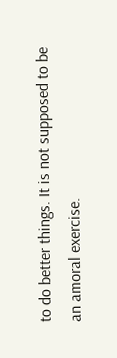to do better things. It is not supposed to be an amoral exercise.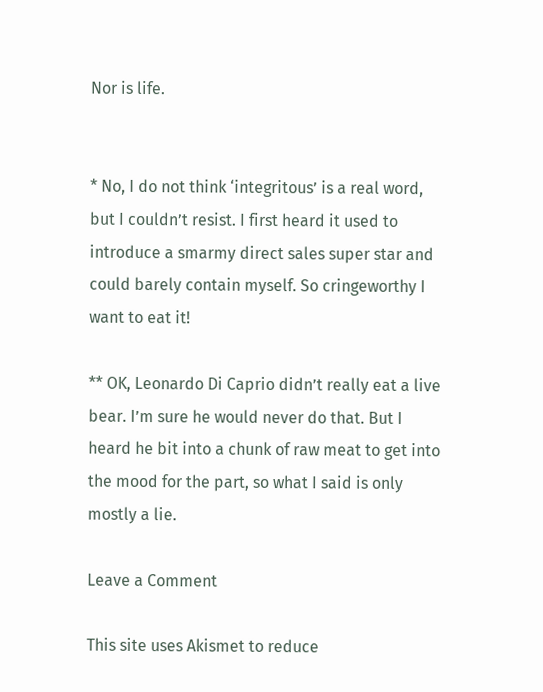Nor is life.


* No, I do not think ‘integritous’ is a real word, but I couldn’t resist. I first heard it used to introduce a smarmy direct sales super star and could barely contain myself. So cringeworthy I want to eat it!

** OK, Leonardo Di Caprio didn’t really eat a live bear. I’m sure he would never do that. But I heard he bit into a chunk of raw meat to get into the mood for the part, so what I said is only mostly a lie.

Leave a Comment

This site uses Akismet to reduce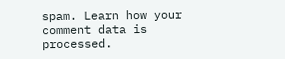spam. Learn how your comment data is processed.